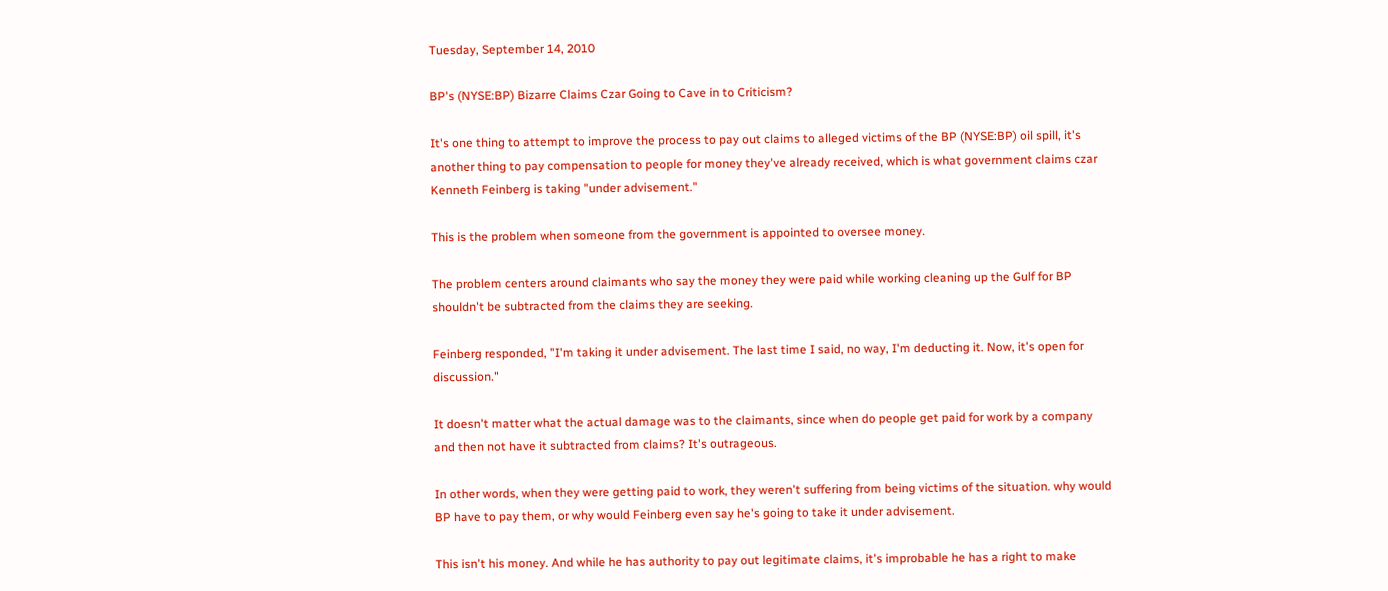Tuesday, September 14, 2010

BP's (NYSE:BP) Bizarre Claims Czar Going to Cave in to Criticism?

It's one thing to attempt to improve the process to pay out claims to alleged victims of the BP (NYSE:BP) oil spill, it's another thing to pay compensation to people for money they've already received, which is what government claims czar Kenneth Feinberg is taking "under advisement."

This is the problem when someone from the government is appointed to oversee money.

The problem centers around claimants who say the money they were paid while working cleaning up the Gulf for BP shouldn't be subtracted from the claims they are seeking.

Feinberg responded, "I'm taking it under advisement. The last time I said, no way, I'm deducting it. Now, it's open for discussion."

It doesn't matter what the actual damage was to the claimants, since when do people get paid for work by a company and then not have it subtracted from claims? It's outrageous.

In other words, when they were getting paid to work, they weren't suffering from being victims of the situation. why would BP have to pay them, or why would Feinberg even say he's going to take it under advisement.

This isn't his money. And while he has authority to pay out legitimate claims, it's improbable he has a right to make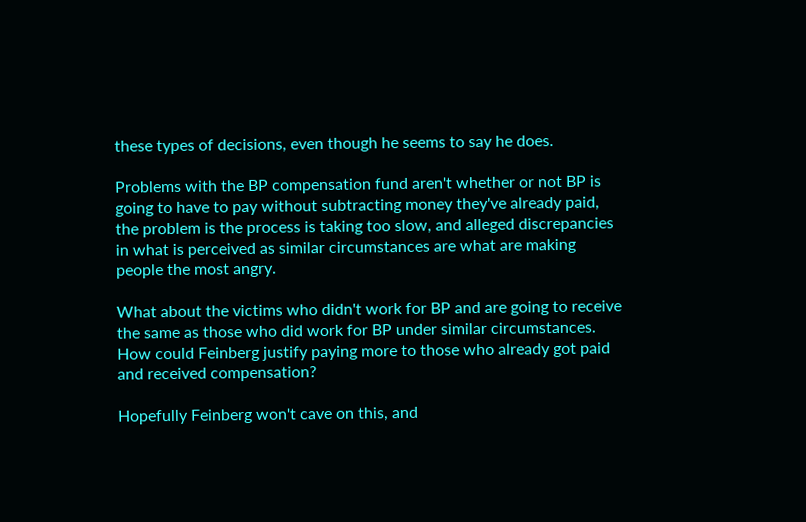these types of decisions, even though he seems to say he does.

Problems with the BP compensation fund aren't whether or not BP is going to have to pay without subtracting money they've already paid, the problem is the process is taking too slow, and alleged discrepancies in what is perceived as similar circumstances are what are making people the most angry.

What about the victims who didn't work for BP and are going to receive the same as those who did work for BP under similar circumstances. How could Feinberg justify paying more to those who already got paid and received compensation?

Hopefully Feinberg won't cave on this, and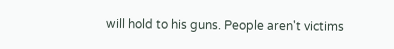will hold to his guns. People aren't victims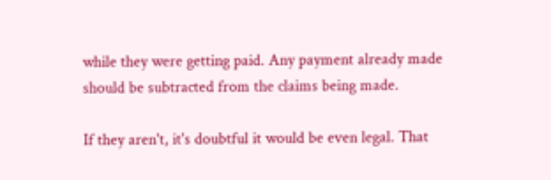while they were getting paid. Any payment already made should be subtracted from the claims being made.

If they aren't, it's doubtful it would be even legal. That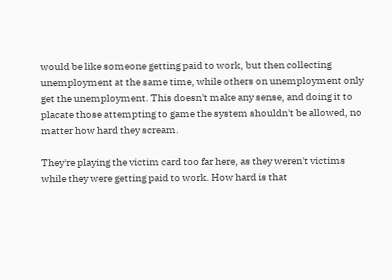would be like someone getting paid to work, but then collecting unemployment at the same time, while others on unemployment only get the unemployment. This doesn't make any sense, and doing it to placate those attempting to game the system shouldn't be allowed, no matter how hard they scream.

They're playing the victim card too far here, as they weren't victims while they were getting paid to work. How hard is that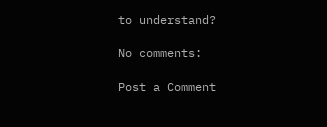to understand?

No comments:

Post a Comment